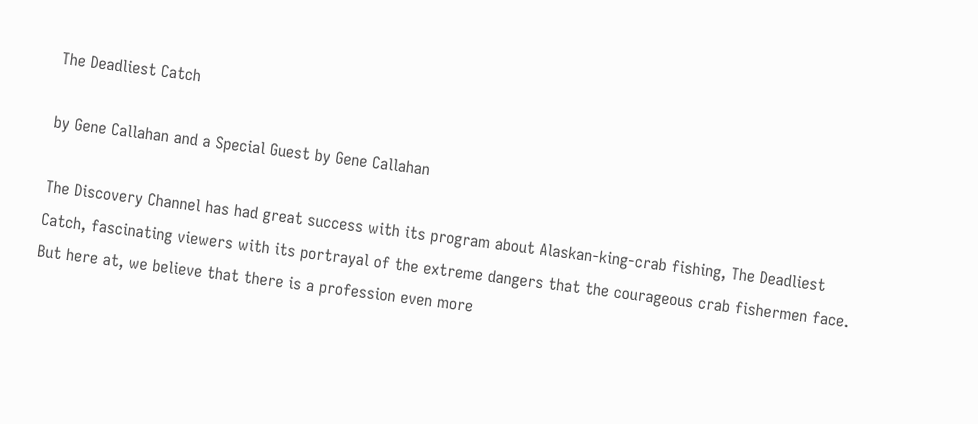The Deadliest Catch

by Gene Callahan and a Special Guest by Gene Callahan

The Discovery Channel has had great success with its program about Alaskan-king-crab fishing, The Deadliest Catch, fascinating viewers with its portrayal of the extreme dangers that the courageous crab fishermen face. But here at, we believe that there is a profession even more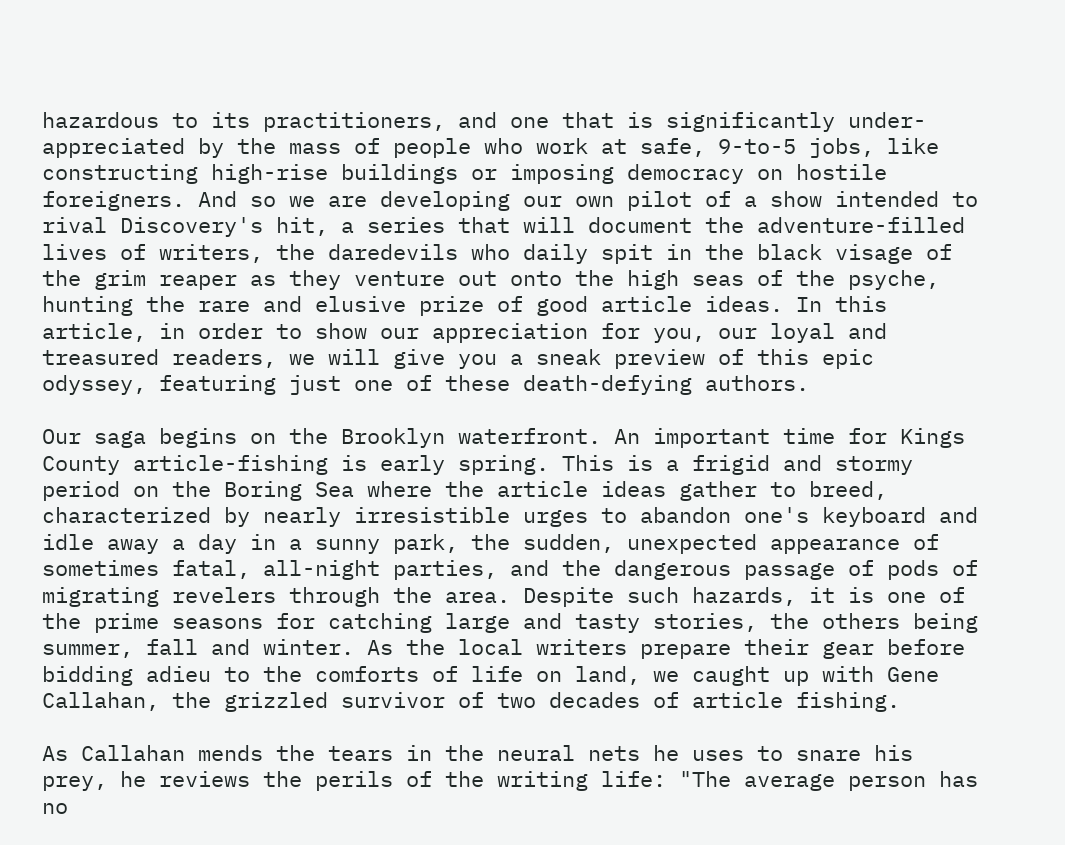hazardous to its practitioners, and one that is significantly under-appreciated by the mass of people who work at safe, 9-to-5 jobs, like constructing high-rise buildings or imposing democracy on hostile foreigners. And so we are developing our own pilot of a show intended to rival Discovery's hit, a series that will document the adventure-filled lives of writers, the daredevils who daily spit in the black visage of the grim reaper as they venture out onto the high seas of the psyche, hunting the rare and elusive prize of good article ideas. In this article, in order to show our appreciation for you, our loyal and treasured readers, we will give you a sneak preview of this epic odyssey, featuring just one of these death-defying authors.

Our saga begins on the Brooklyn waterfront. An important time for Kings County article-fishing is early spring. This is a frigid and stormy period on the Boring Sea where the article ideas gather to breed, characterized by nearly irresistible urges to abandon one's keyboard and idle away a day in a sunny park, the sudden, unexpected appearance of sometimes fatal, all-night parties, and the dangerous passage of pods of migrating revelers through the area. Despite such hazards, it is one of the prime seasons for catching large and tasty stories, the others being summer, fall and winter. As the local writers prepare their gear before bidding adieu to the comforts of life on land, we caught up with Gene Callahan, the grizzled survivor of two decades of article fishing.

As Callahan mends the tears in the neural nets he uses to snare his prey, he reviews the perils of the writing life: "The average person has no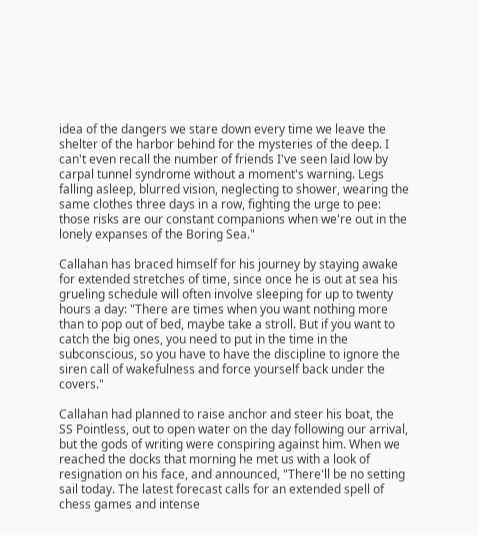idea of the dangers we stare down every time we leave the shelter of the harbor behind for the mysteries of the deep. I can't even recall the number of friends I've seen laid low by carpal tunnel syndrome without a moment's warning. Legs falling asleep, blurred vision, neglecting to shower, wearing the same clothes three days in a row, fighting the urge to pee: those risks are our constant companions when we're out in the lonely expanses of the Boring Sea."

Callahan has braced himself for his journey by staying awake for extended stretches of time, since once he is out at sea his grueling schedule will often involve sleeping for up to twenty hours a day: "There are times when you want nothing more than to pop out of bed, maybe take a stroll. But if you want to catch the big ones, you need to put in the time in the subconscious, so you have to have the discipline to ignore the siren call of wakefulness and force yourself back under the covers."

Callahan had planned to raise anchor and steer his boat, the SS Pointless, out to open water on the day following our arrival, but the gods of writing were conspiring against him. When we reached the docks that morning he met us with a look of resignation on his face, and announced, "There'll be no setting sail today. The latest forecast calls for an extended spell of chess games and intense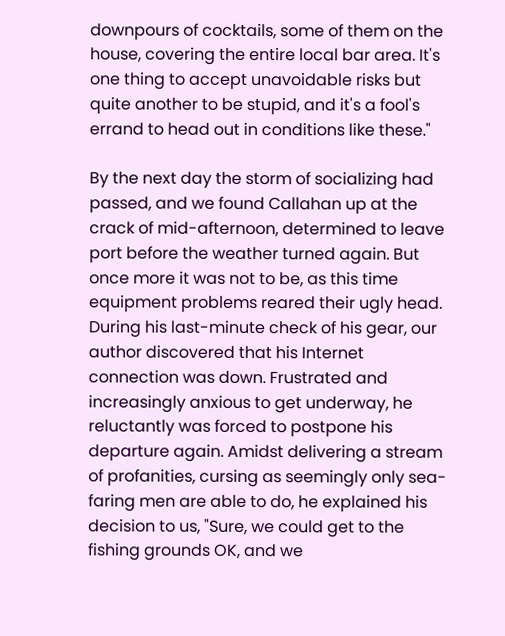downpours of cocktails, some of them on the house, covering the entire local bar area. It's one thing to accept unavoidable risks but quite another to be stupid, and it's a fool's errand to head out in conditions like these."

By the next day the storm of socializing had passed, and we found Callahan up at the crack of mid-afternoon, determined to leave port before the weather turned again. But once more it was not to be, as this time equipment problems reared their ugly head. During his last-minute check of his gear, our author discovered that his Internet connection was down. Frustrated and increasingly anxious to get underway, he reluctantly was forced to postpone his departure again. Amidst delivering a stream of profanities, cursing as seemingly only sea-faring men are able to do, he explained his decision to us, "Sure, we could get to the fishing grounds OK, and we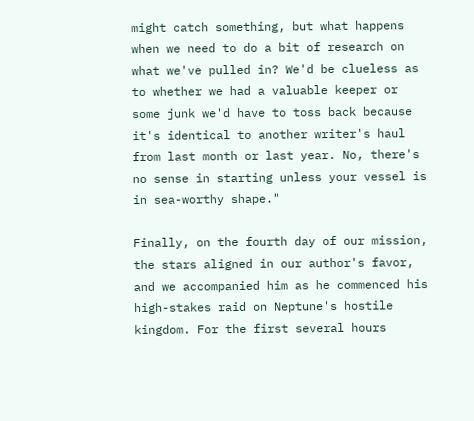might catch something, but what happens when we need to do a bit of research on what we've pulled in? We'd be clueless as to whether we had a valuable keeper or some junk we'd have to toss back because it's identical to another writer's haul from last month or last year. No, there's no sense in starting unless your vessel is in sea-worthy shape."

Finally, on the fourth day of our mission, the stars aligned in our author's favor, and we accompanied him as he commenced his high-stakes raid on Neptune's hostile kingdom. For the first several hours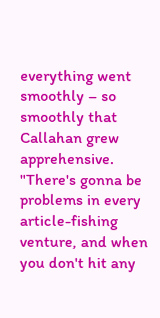everything went smoothly – so smoothly that Callahan grew apprehensive. "There's gonna be problems in every article-fishing venture, and when you don't hit any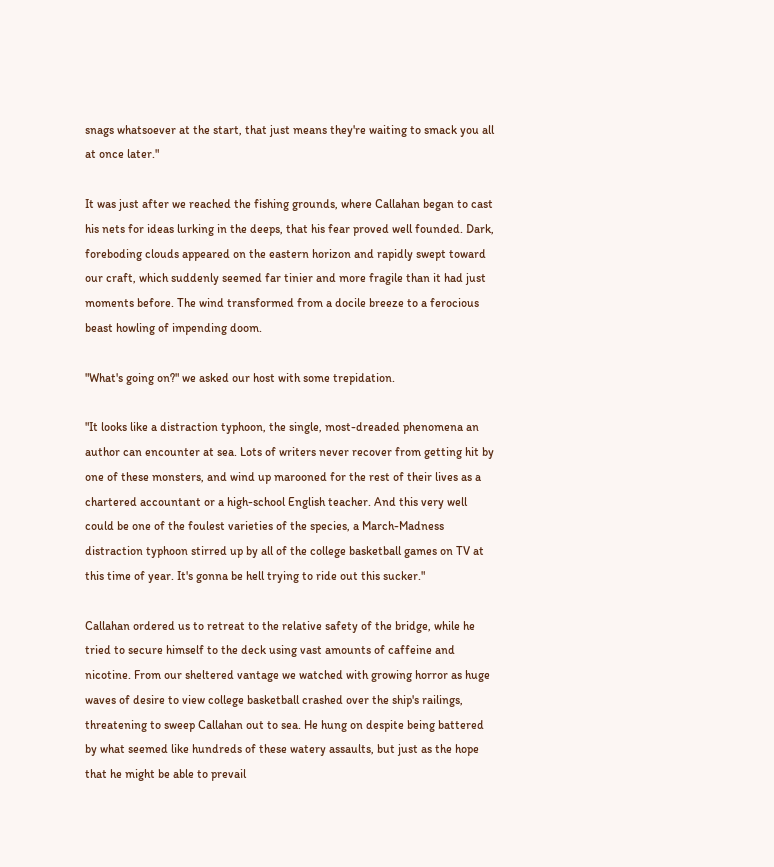snags whatsoever at the start, that just means they're waiting to smack you all at once later."

It was just after we reached the fishing grounds, where Callahan began to cast his nets for ideas lurking in the deeps, that his fear proved well founded. Dark, foreboding clouds appeared on the eastern horizon and rapidly swept toward our craft, which suddenly seemed far tinier and more fragile than it had just moments before. The wind transformed from a docile breeze to a ferocious beast howling of impending doom.

"What's going on?" we asked our host with some trepidation.

"It looks like a distraction typhoon, the single, most-dreaded phenomena an author can encounter at sea. Lots of writers never recover from getting hit by one of these monsters, and wind up marooned for the rest of their lives as a chartered accountant or a high-school English teacher. And this very well could be one of the foulest varieties of the species, a March-Madness distraction typhoon stirred up by all of the college basketball games on TV at this time of year. It's gonna be hell trying to ride out this sucker."

Callahan ordered us to retreat to the relative safety of the bridge, while he tried to secure himself to the deck using vast amounts of caffeine and nicotine. From our sheltered vantage we watched with growing horror as huge waves of desire to view college basketball crashed over the ship's railings, threatening to sweep Callahan out to sea. He hung on despite being battered by what seemed like hundreds of these watery assaults, but just as the hope that he might be able to prevail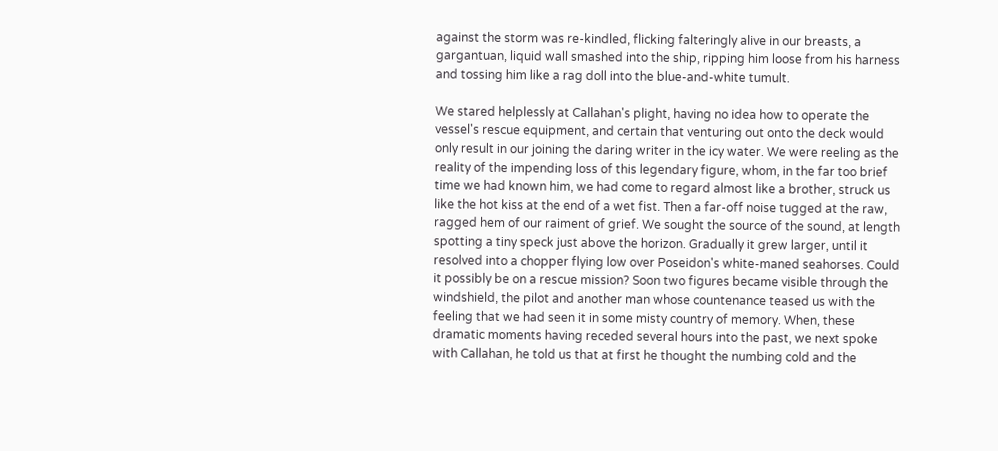against the storm was re-kindled, flicking falteringly alive in our breasts, a gargantuan, liquid wall smashed into the ship, ripping him loose from his harness and tossing him like a rag doll into the blue-and-white tumult.

We stared helplessly at Callahan's plight, having no idea how to operate the vessel's rescue equipment, and certain that venturing out onto the deck would only result in our joining the daring writer in the icy water. We were reeling as the reality of the impending loss of this legendary figure, whom, in the far too brief time we had known him, we had come to regard almost like a brother, struck us like the hot kiss at the end of a wet fist. Then a far-off noise tugged at the raw, ragged hem of our raiment of grief. We sought the source of the sound, at length spotting a tiny speck just above the horizon. Gradually it grew larger, until it resolved into a chopper flying low over Poseidon's white-maned seahorses. Could it possibly be on a rescue mission? Soon two figures became visible through the windshield, the pilot and another man whose countenance teased us with the feeling that we had seen it in some misty country of memory. When, these dramatic moments having receded several hours into the past, we next spoke with Callahan, he told us that at first he thought the numbing cold and the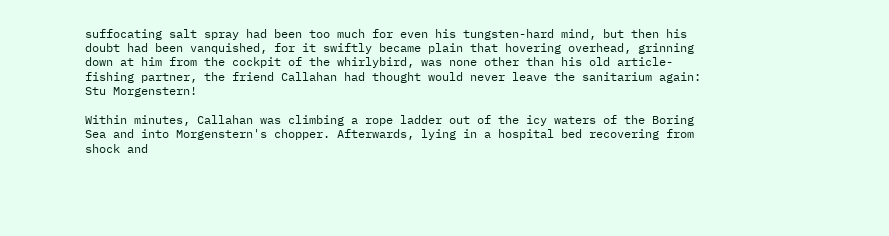suffocating salt spray had been too much for even his tungsten-hard mind, but then his doubt had been vanquished, for it swiftly became plain that hovering overhead, grinning down at him from the cockpit of the whirlybird, was none other than his old article-fishing partner, the friend Callahan had thought would never leave the sanitarium again: Stu Morgenstern!

Within minutes, Callahan was climbing a rope ladder out of the icy waters of the Boring Sea and into Morgenstern's chopper. Afterwards, lying in a hospital bed recovering from shock and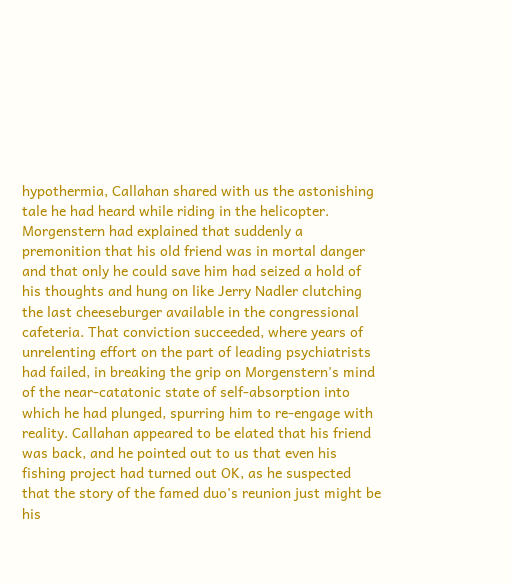hypothermia, Callahan shared with us the astonishing tale he had heard while riding in the helicopter. Morgenstern had explained that suddenly a premonition that his old friend was in mortal danger and that only he could save him had seized a hold of his thoughts and hung on like Jerry Nadler clutching the last cheeseburger available in the congressional cafeteria. That conviction succeeded, where years of unrelenting effort on the part of leading psychiatrists had failed, in breaking the grip on Morgenstern's mind of the near-catatonic state of self-absorption into which he had plunged, spurring him to re-engage with reality. Callahan appeared to be elated that his friend was back, and he pointed out to us that even his fishing project had turned out OK, as he suspected that the story of the famed duo's reunion just might be his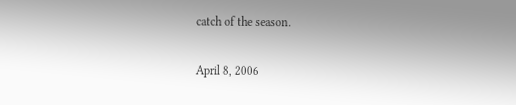catch of the season.

April 8, 2006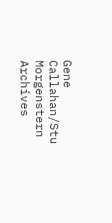Gene Callahan/Stu Morgenstern Archives